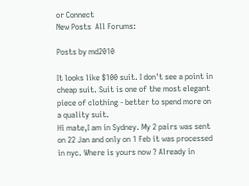or Connect
New Posts  All Forums:

Posts by md2010

It looks like $100 suit. I don't see a point in cheap suit. Suit is one of the most elegant piece of clothing - better to spend more on a quality suit.
Hi mate,I am in Sydney. My 2 pairs was sent on 22 Jan and only on 1 Feb it was processed in nyc. Where is yours now ? Already in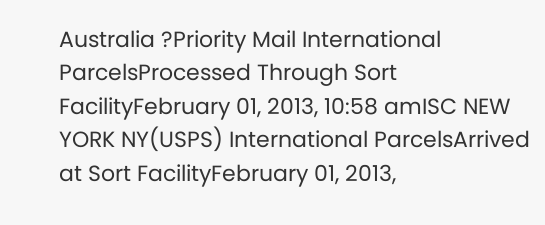Australia ?Priority Mail International ParcelsProcessed Through Sort FacilityFebruary 01, 2013, 10:58 amISC NEW YORK NY(USPS) International ParcelsArrived at Sort FacilityFebruary 01, 2013,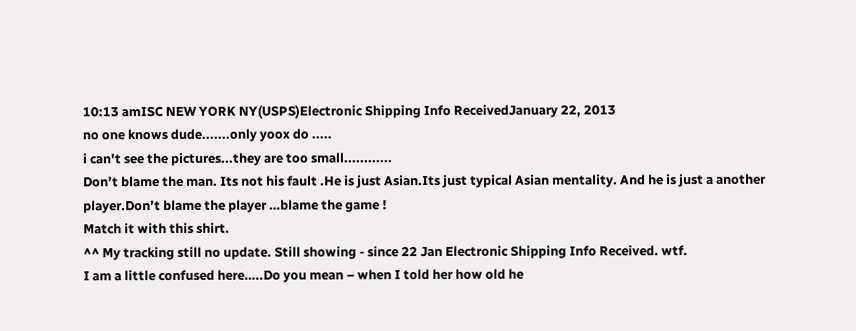10:13 amISC NEW YORK NY(USPS)Electronic Shipping Info ReceivedJanuary 22, 2013
no one knows dude.......only yoox do .....
i can't see the pictures...they are too small............
Don’t blame the man. Its not his fault .He is just Asian.Its just typical Asian mentality. And he is just a another player.Don’t blame the player …blame the game !
Match it with this shirt.
^^ My tracking still no update. Still showing - since 22 Jan Electronic Shipping Info Received. wtf.
I am a little confused here…..Do you mean – when I told her how old he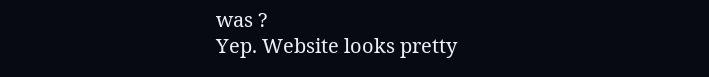was ?
Yep. Website looks pretty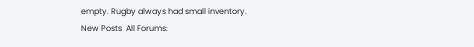empty. Rugby always had small inventory.
New Posts  All Forums: